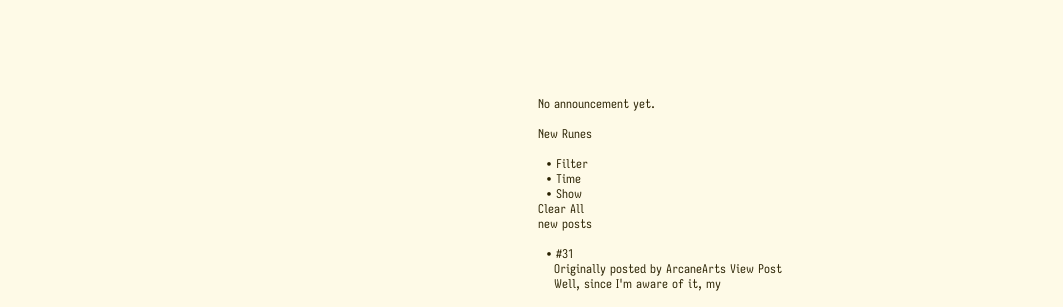No announcement yet.

New Runes

  • Filter
  • Time
  • Show
Clear All
new posts

  • #31
    Originally posted by ArcaneArts View Post
    Well, since I'm aware of it, my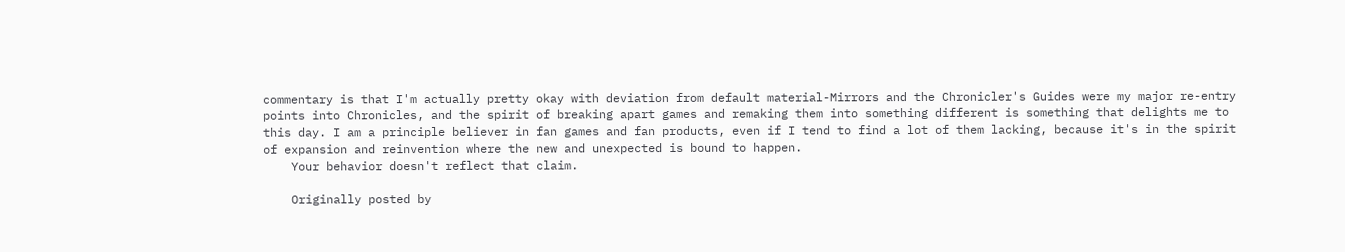commentary is that I'm actually pretty okay with deviation from default material-Mirrors and the Chronicler's Guides were my major re-entry points into Chronicles, and the spirit of breaking apart games and remaking them into something different is something that delights me to this day. I am a principle believer in fan games and fan products, even if I tend to find a lot of them lacking, because it's in the spirit of expansion and reinvention where the new and unexpected is bound to happen.
    Your behavior doesn't reflect that claim.

    Originally posted by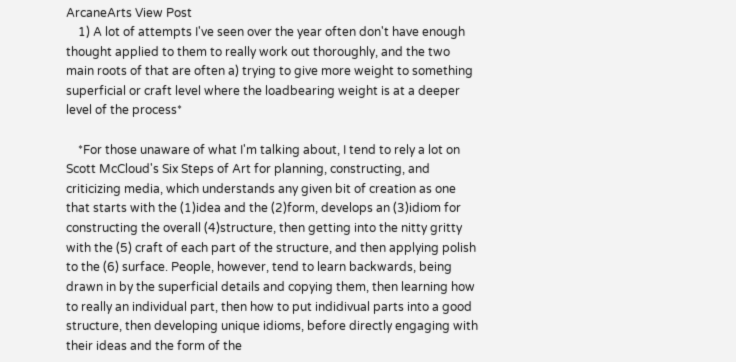ArcaneArts View Post
    1) A lot of attempts I've seen over the year often don't have enough thought applied to them to really work out thoroughly, and the two main roots of that are often a) trying to give more weight to something superficial or craft level where the loadbearing weight is at a deeper level of the process*

    *For those unaware of what I'm talking about, I tend to rely a lot on Scott McCloud's Six Steps of Art for planning, constructing, and criticizing media, which understands any given bit of creation as one that starts with the (1)idea and the (2)form, develops an (3)idiom for constructing the overall (4)structure, then getting into the nitty gritty with the (5) craft of each part of the structure, and then applying polish to the (6) surface. People, however, tend to learn backwards, being drawn in by the superficial details and copying them, then learning how to really an individual part, then how to put indidivual parts into a good structure, then developing unique idioms, before directly engaging with their ideas and the form of the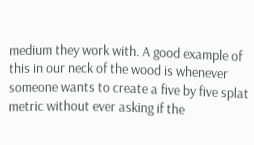medium they work with. A good example of this in our neck of the wood is whenever someone wants to create a five by five splat metric without ever asking if the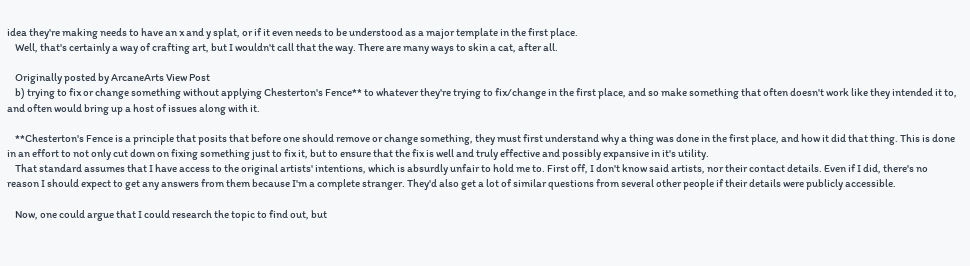idea they're making needs to have an x and y splat, or if it even needs to be understood as a major template in the first place.
    Well, that's certainly a way of crafting art, but I wouldn't call that the way. There are many ways to skin a cat, after all.

    Originally posted by ArcaneArts View Post
    b) trying to fix or change something without applying Chesterton's Fence** to whatever they're trying to fix/change in the first place, and so make something that often doesn't work like they intended it to, and often would bring up a host of issues along with it.

    **Chesterton's Fence is a principle that posits that before one should remove or change something, they must first understand why a thing was done in the first place, and how it did that thing. This is done in an effort to not only cut down on fixing something just to fix it, but to ensure that the fix is well and truly effective and possibly expansive in it's utility.
    That standard assumes that I have access to the original artists' intentions, which is absurdly unfair to hold me to. First off, I don't know said artists, nor their contact details. Even if I did, there's no reason I should expect to get any answers from them because I'm a complete stranger. They'd also get a lot of similar questions from several other people if their details were publicly accessible.

    Now, one could argue that I could research the topic to find out, but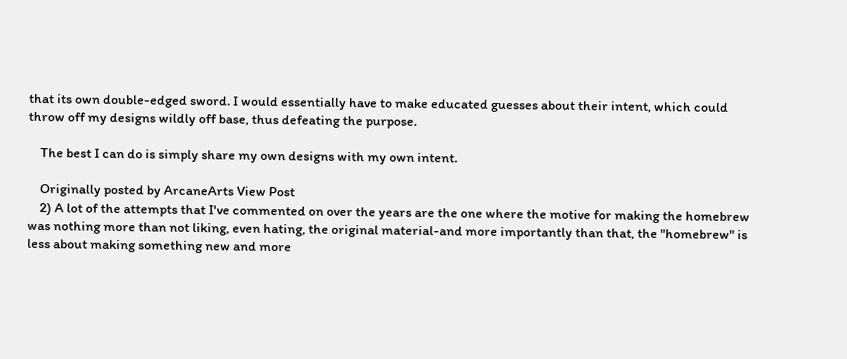that its own double-edged sword. I would essentially have to make educated guesses about their intent, which could throw off my designs wildly off base, thus defeating the purpose.

    The best I can do is simply share my own designs with my own intent.

    Originally posted by ArcaneArts View Post
    2) A lot of the attempts that I've commented on over the years are the one where the motive for making the homebrew was nothing more than not liking, even hating, the original material-and more importantly than that, the "homebrew" is less about making something new and more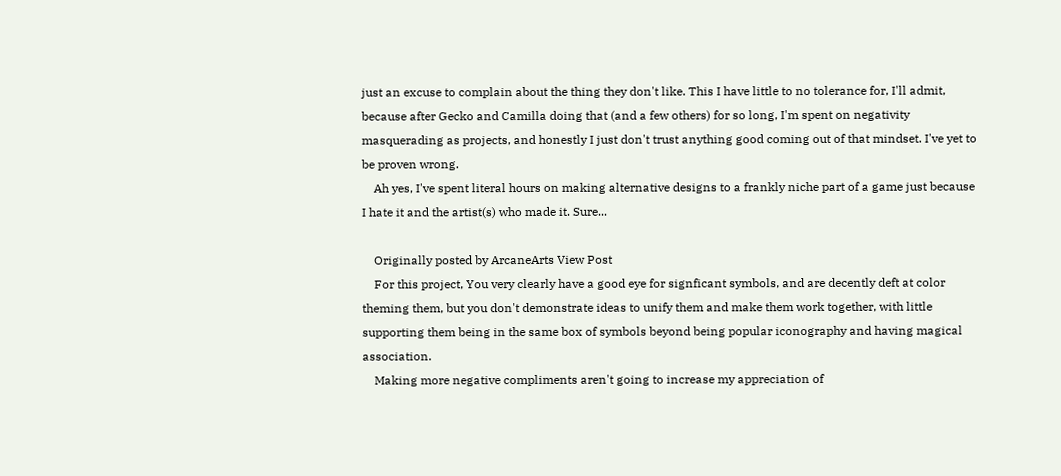just an excuse to complain about the thing they don't like. This I have little to no tolerance for, I'll admit, because after Gecko and Camilla doing that (and a few others) for so long, I'm spent on negativity masquerading as projects, and honestly I just don't trust anything good coming out of that mindset. I've yet to be proven wrong.
    Ah yes, I've spent literal hours on making alternative designs to a frankly niche part of a game just because I hate it and the artist(s) who made it. Sure...

    Originally posted by ArcaneArts View Post
    For this project, You very clearly have a good eye for signficant symbols, and are decently deft at color theming them, but you don't demonstrate ideas to unify them and make them work together, with little supporting them being in the same box of symbols beyond being popular iconography and having magical association.
    Making more negative compliments aren't going to increase my appreciation of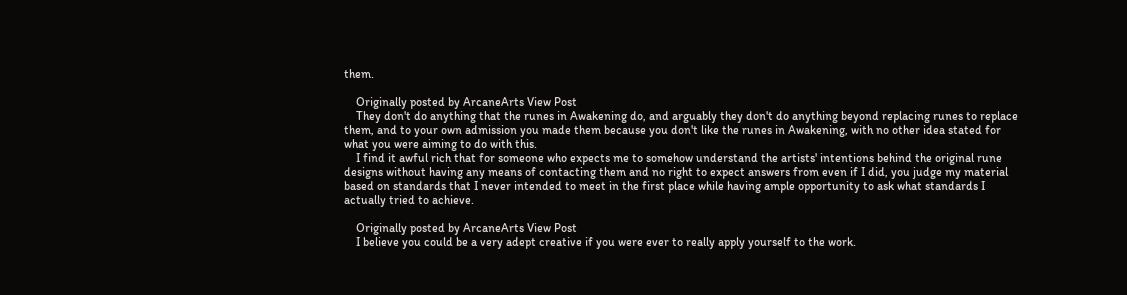them.

    Originally posted by ArcaneArts View Post
    They don't do anything that the runes in Awakening do, and arguably they don't do anything beyond replacing runes to replace them, and to your own admission you made them because you don't like the runes in Awakening, with no other idea stated for what you were aiming to do with this.
    I find it awful rich that for someone who expects me to somehow understand the artists' intentions behind the original rune designs without having any means of contacting them and no right to expect answers from even if I did, you judge my material based on standards that I never intended to meet in the first place while having ample opportunity to ask what standards I actually tried to achieve.

    Originally posted by ArcaneArts View Post
    I believe you could be a very adept creative if you were ever to really apply yourself to the work.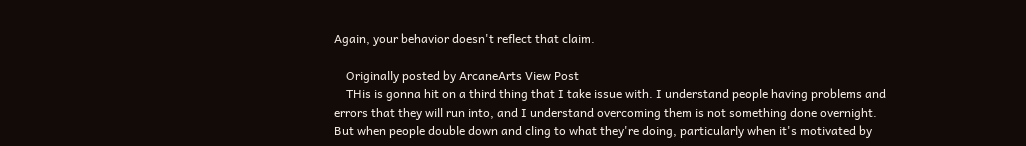Again, your behavior doesn't reflect that claim.

    Originally posted by ArcaneArts View Post
    THis is gonna hit on a third thing that I take issue with. I understand people having problems and errors that they will run into, and I understand overcoming them is not something done overnight. But when people double down and cling to what they're doing, particularly when it's motivated by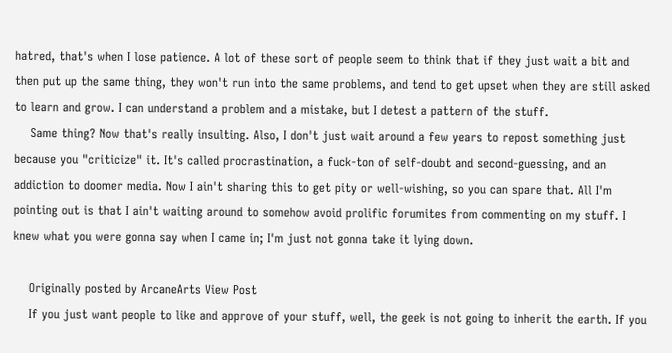hatred, that's when I lose patience. A lot of these sort of people seem to think that if they just wait a bit and then put up the same thing, they won't run into the same problems, and tend to get upset when they are still asked to learn and grow. I can understand a problem and a mistake, but I detest a pattern of the stuff.
    Same thing? Now that's really insulting. Also, I don't just wait around a few years to repost something just because you "criticize" it. It's called procrastination, a fuck-ton of self-doubt and second-guessing, and an addiction to doomer media. Now I ain't sharing this to get pity or well-wishing, so you can spare that. All I'm pointing out is that I ain't waiting around to somehow avoid prolific forumites from commenting on my stuff. I knew what you were gonna say when I came in; I'm just not gonna take it lying down.

    Originally posted by ArcaneArts View Post
    If you just want people to like and approve of your stuff, well, the geek is not going to inherit the earth. If you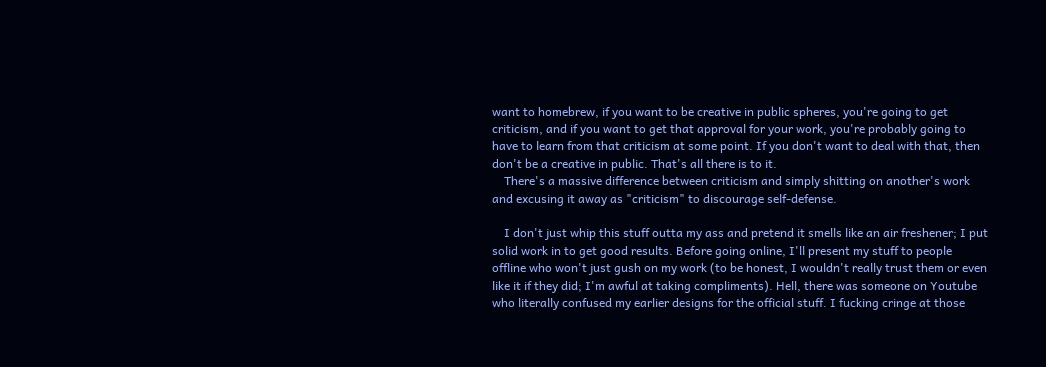want to homebrew, if you want to be creative in public spheres, you're going to get criticism, and if you want to get that approval for your work, you're probably going to have to learn from that criticism at some point. If you don't want to deal with that, then don't be a creative in public. That's all there is to it.
    There's a massive difference between criticism and simply shitting on another's work and excusing it away as "criticism" to discourage self-defense.

    I don't just whip this stuff outta my ass and pretend it smells like an air freshener; I put solid work in to get good results. Before going online, I'll present my stuff to people offline who won't just gush on my work (to be honest, I wouldn't really trust them or even like it if they did; I'm awful at taking compliments). Hell, there was someone on Youtube who literally confused my earlier designs for the official stuff. I fucking cringe at those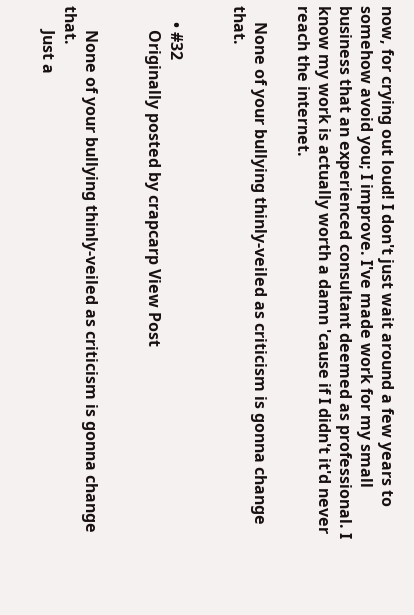now, for crying out loud! I don't just wait around a few years to somehow avoid you; I improve. I've made work for my small business that an experienced consultant deemed as professional. I know my work is actually worth a damn 'cause if I didn't it'd never reach the internet.

    None of your bullying thinly-veiled as criticism is gonna change that.


    • #32
      Originally posted by crapcarp View Post


      None of your bullying thinly-veiled as criticism is gonna change that.
      Just a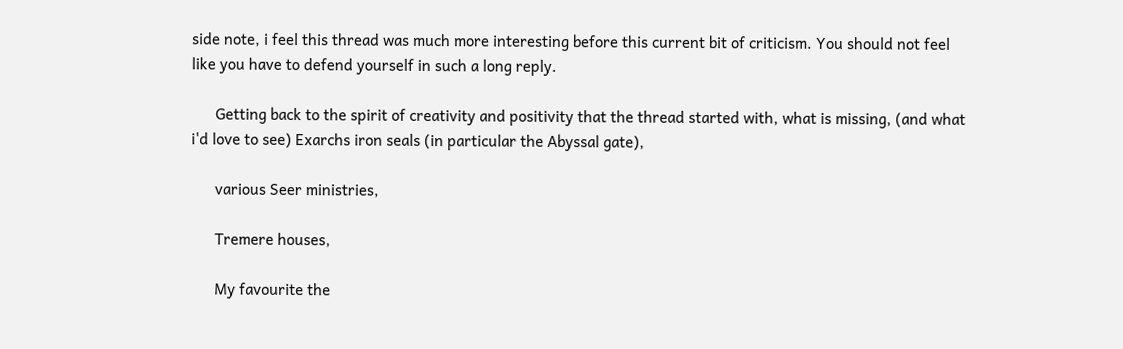side note, i feel this thread was much more interesting before this current bit of criticism. You should not feel like you have to defend yourself in such a long reply.

      Getting back to the spirit of creativity and positivity that the thread started with, what is missing, (and what i'd love to see) Exarchs iron seals (in particular the Abyssal gate),

      various Seer ministries,

      Tremere houses,

      My favourite the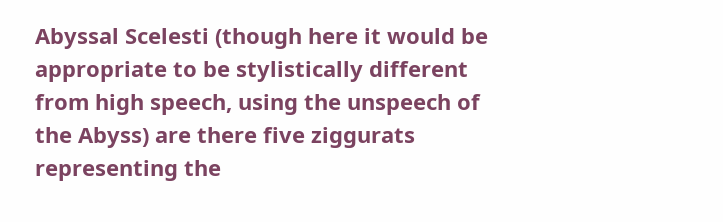Abyssal Scelesti (though here it would be appropriate to be stylistically different from high speech, using the unspeech of the Abyss) are there five ziggurats representing the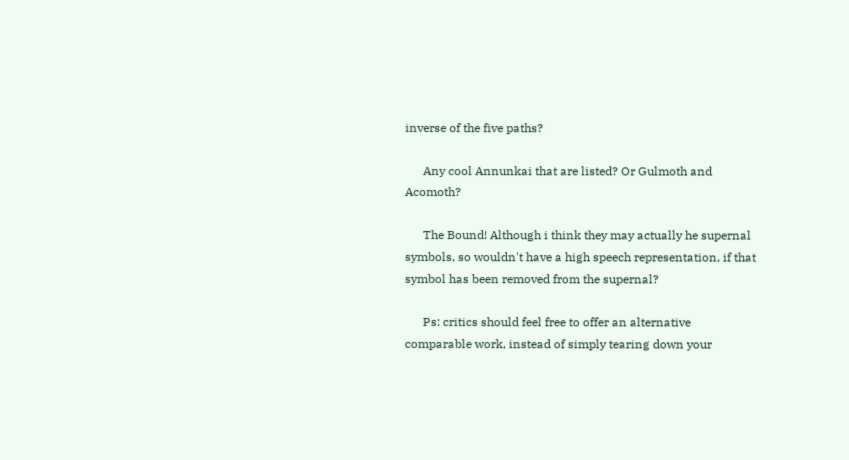inverse of the five paths?

      Any cool Annunkai that are listed? Or Gulmoth and Acomoth?

      The Bound! Although i think they may actually he supernal symbols, so wouldn't have a high speech representation, if that symbol has been removed from the supernal?

      Ps: critics should feel free to offer an alternative comparable work, instead of simply tearing down your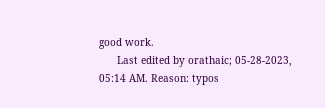good work.
      Last edited by orathaic; 05-28-2023, 05:14 AM. Reason: typos